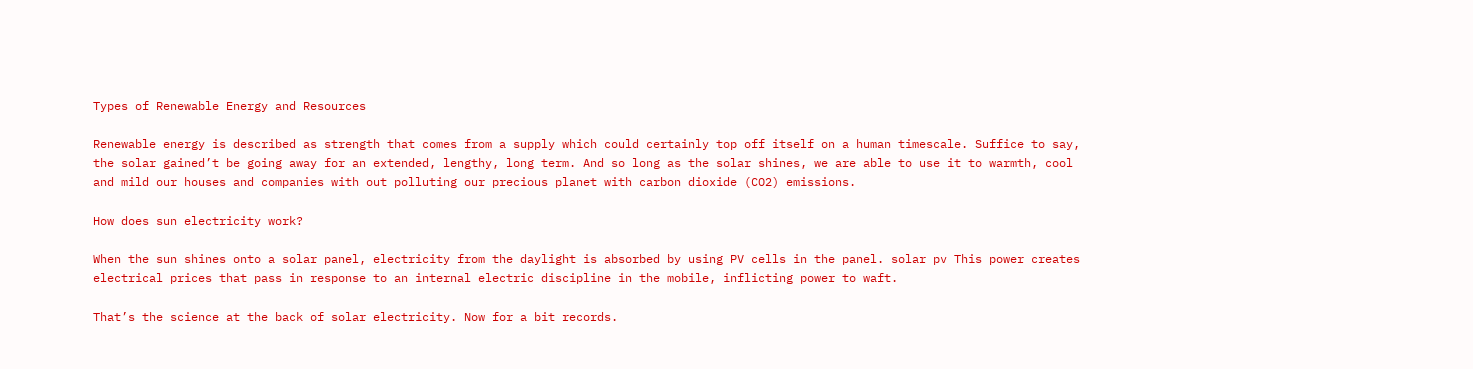Types of Renewable Energy and Resources

Renewable energy is described as strength that comes from a supply which could certainly top off itself on a human timescale. Suffice to say, the solar gained’t be going away for an extended, lengthy, long term. And so long as the solar shines, we are able to use it to warmth, cool and mild our houses and companies with out polluting our precious planet with carbon dioxide (CO2) emissions.

How does sun electricity work?

When the sun shines onto a solar panel, electricity from the daylight is absorbed by using PV cells in the panel. solar pv This power creates electrical prices that pass in response to an internal electric discipline in the mobile, inflicting power to waft.

That’s the science at the back of solar electricity. Now for a bit records.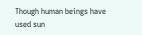Though human beings have used sun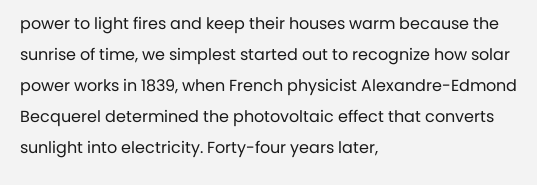power to light fires and keep their houses warm because the sunrise of time, we simplest started out to recognize how solar power works in 1839, when French physicist Alexandre-Edmond Becquerel determined the photovoltaic effect that converts sunlight into electricity. Forty-four years later,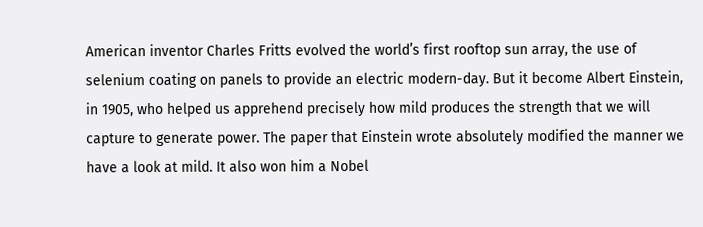American inventor Charles Fritts evolved the world’s first rooftop sun array, the use of selenium coating on panels to provide an electric modern-day. But it become Albert Einstein, in 1905, who helped us apprehend precisely how mild produces the strength that we will capture to generate power. The paper that Einstein wrote absolutely modified the manner we have a look at mild. It also won him a Nobel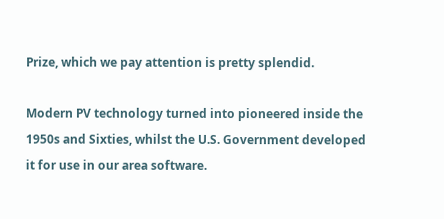Prize, which we pay attention is pretty splendid.

Modern PV technology turned into pioneered inside the 1950s and Sixties, whilst the U.S. Government developed it for use in our area software.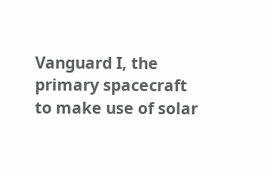Vanguard I, the primary spacecraft to make use of solar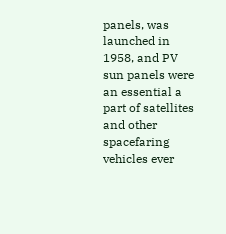panels, was launched in 1958, and PV sun panels were an essential a part of satellites and other spacefaring vehicles ever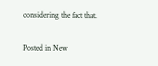considering the fact that.

Posted in New